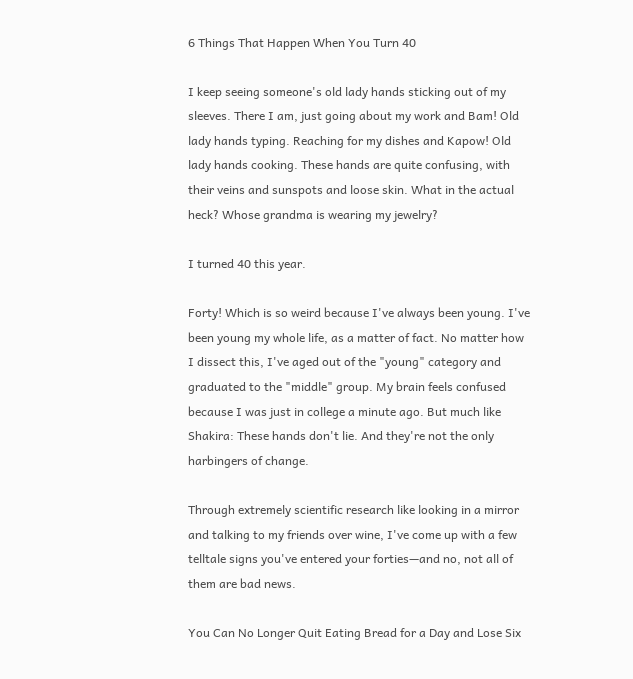6 Things That Happen When You Turn 40

I keep seeing someone's old lady hands sticking out of my sleeves. There I am, just going about my work and Bam! Old lady hands typing. Reaching for my dishes and Kapow! Old lady hands cooking. These hands are quite confusing, with their veins and sunspots and loose skin. What in the actual heck? Whose grandma is wearing my jewelry?

I turned 40 this year.

Forty! Which is so weird because I've always been young. I've been young my whole life, as a matter of fact. No matter how I dissect this, I've aged out of the "young" category and graduated to the "middle" group. My brain feels confused because I was just in college a minute ago. But much like Shakira: These hands don't lie. And they're not the only harbingers of change.

Through extremely scientific research like looking in a mirror and talking to my friends over wine, I've come up with a few telltale signs you've entered your forties—and no, not all of them are bad news.

You Can No Longer Quit Eating Bread for a Day and Lose Six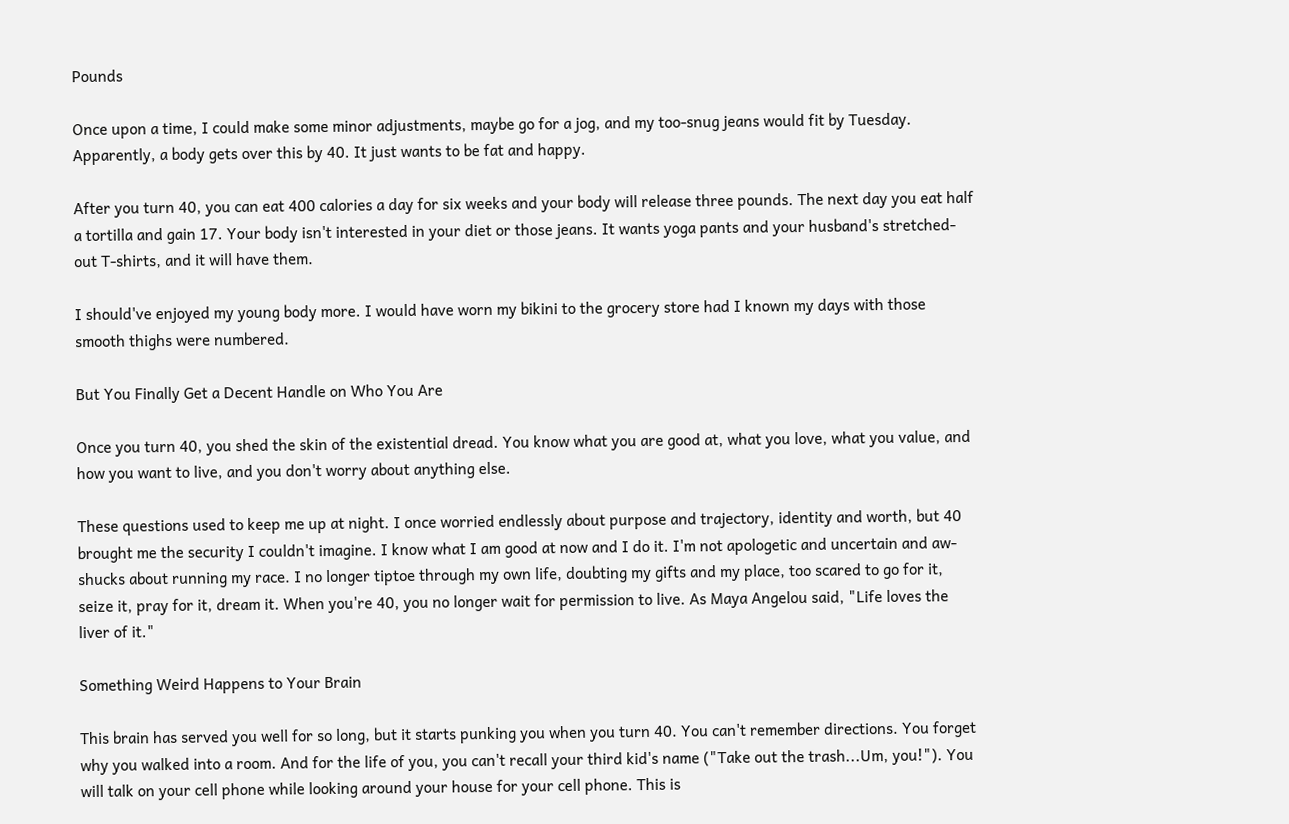Pounds

Once upon a time, I could make some minor adjustments, maybe go for a jog, and my too-snug jeans would fit by Tuesday. Apparently, a body gets over this by 40. It just wants to be fat and happy.

After you turn 40, you can eat 400 calories a day for six weeks and your body will release three pounds. The next day you eat half a tortilla and gain 17. Your body isn't interested in your diet or those jeans. It wants yoga pants and your husband's stretched-out T-shirts, and it will have them.

I should've enjoyed my young body more. I would have worn my bikini to the grocery store had I known my days with those smooth thighs were numbered.

But You Finally Get a Decent Handle on Who You Are

Once you turn 40, you shed the skin of the existential dread. You know what you are good at, what you love, what you value, and how you want to live, and you don't worry about anything else.

These questions used to keep me up at night. I once worried endlessly about purpose and trajectory, identity and worth, but 40 brought me the security I couldn't imagine. I know what I am good at now and I do it. I'm not apologetic and uncertain and aw-shucks about running my race. I no longer tiptoe through my own life, doubting my gifts and my place, too scared to go for it, seize it, pray for it, dream it. When you're 40, you no longer wait for permission to live. As Maya Angelou said, "Life loves the liver of it."

Something Weird Happens to Your Brain

This brain has served you well for so long, but it starts punking you when you turn 40. You can't remember directions. You forget why you walked into a room. And for the life of you, you can't recall your third kid's name ("Take out the trash...Um, you!"). You will talk on your cell phone while looking around your house for your cell phone. This is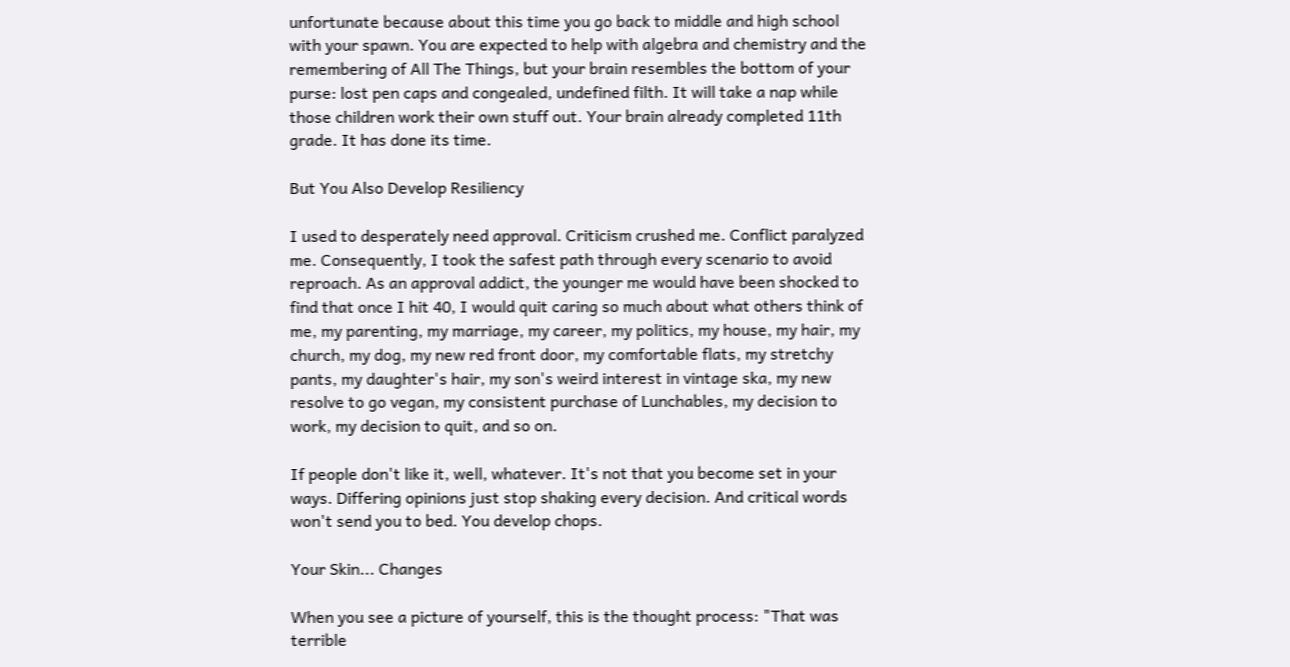unfortunate because about this time you go back to middle and high school with your spawn. You are expected to help with algebra and chemistry and the remembering of All The Things, but your brain resembles the bottom of your purse: lost pen caps and congealed, undefined filth. It will take a nap while those children work their own stuff out. Your brain already completed 11th grade. It has done its time.

But You Also Develop Resiliency

I used to desperately need approval. Criticism crushed me. Conflict paralyzed me. Consequently, I took the safest path through every scenario to avoid reproach. As an approval addict, the younger me would have been shocked to find that once I hit 40, I would quit caring so much about what others think of me, my parenting, my marriage, my career, my politics, my house, my hair, my church, my dog, my new red front door, my comfortable flats, my stretchy pants, my daughter's hair, my son's weird interest in vintage ska, my new resolve to go vegan, my consistent purchase of Lunchables, my decision to work, my decision to quit, and so on.

If people don't like it, well, whatever. It's not that you become set in your ways. Differing opinions just stop shaking every decision. And critical words won't send you to bed. You develop chops.

Your Skin... Changes

When you see a picture of yourself, this is the thought process: "That was terrible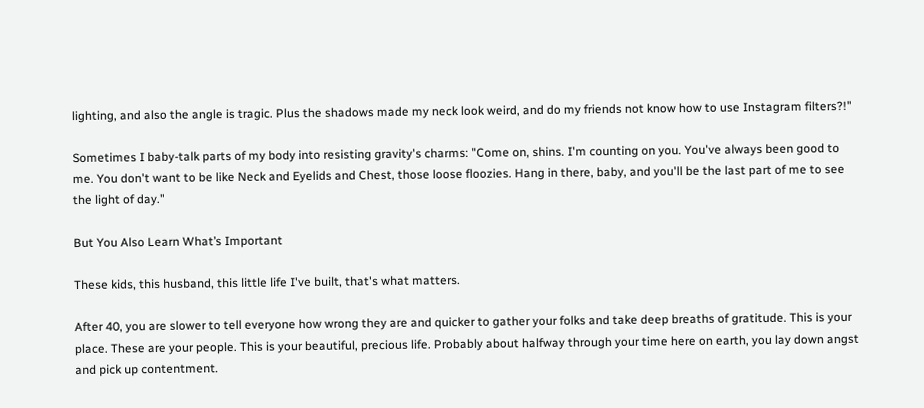lighting, and also the angle is tragic. Plus the shadows made my neck look weird, and do my friends not know how to use Instagram filters?!"

Sometimes I baby-talk parts of my body into resisting gravity's charms: "Come on, shins. I'm counting on you. You've always been good to me. You don't want to be like Neck and Eyelids and Chest, those loose floozies. Hang in there, baby, and you'll be the last part of me to see the light of day."

But You Also Learn What’s Important

These kids, this husband, this little life I've built, that's what matters.

After 40, you are slower to tell everyone how wrong they are and quicker to gather your folks and take deep breaths of gratitude. This is your place. These are your people. This is your beautiful, precious life. Probably about halfway through your time here on earth, you lay down angst and pick up contentment.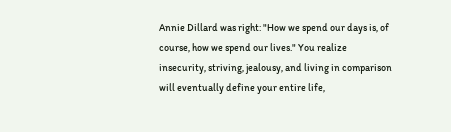Annie Dillard was right: "How we spend our days is, of course, how we spend our lives." You realize insecurity, striving, jealousy, and living in comparison will eventually define your entire life,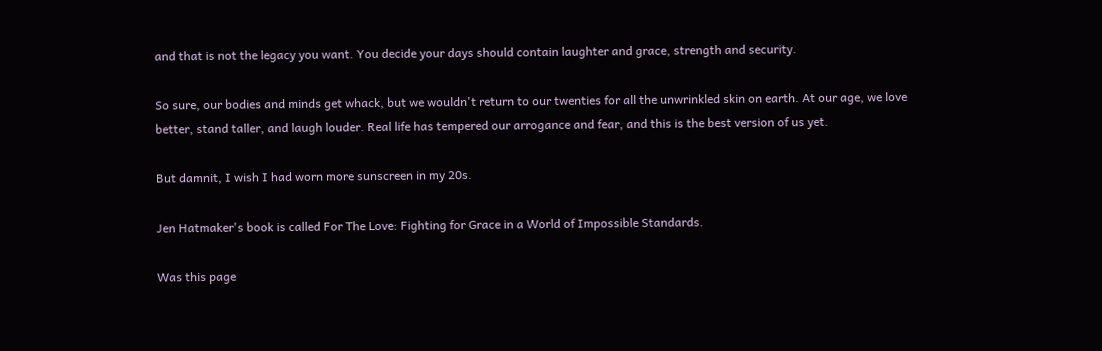and that is not the legacy you want. You decide your days should contain laughter and grace, strength and security.

So sure, our bodies and minds get whack, but we wouldn't return to our twenties for all the unwrinkled skin on earth. At our age, we love better, stand taller, and laugh louder. Real life has tempered our arrogance and fear, and this is the best version of us yet.

But damnit, I wish I had worn more sunscreen in my 20s.

Jen Hatmaker's book is called For The Love: Fighting for Grace in a World of Impossible Standards.

Was this page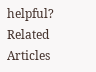helpful?
Related Articles